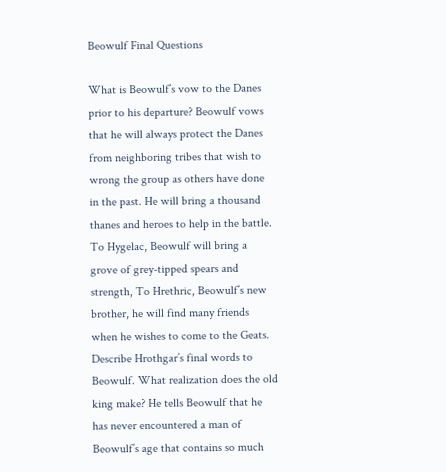Beowulf Final Questions

What is Beowulf’s vow to the Danes prior to his departure? Beowulf vows that he will always protect the Danes from neighboring tribes that wish to wrong the group as others have done in the past. He will bring a thousand thanes and heroes to help in the battle. To Hygelac, Beowulf will bring a grove of grey-tipped spears and strength, To Hrethric, Beowulf’s new brother, he will find many friends when he wishes to come to the Geats.
Describe Hrothgar’s final words to Beowulf. What realization does the old king make? He tells Beowulf that he has never encountered a man of Beowulf’s age that contains so much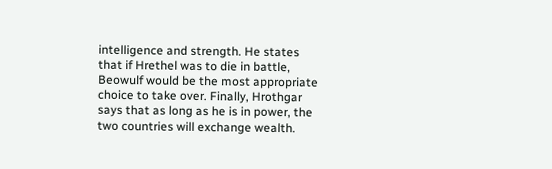intelligence and strength. He states that if Hrethel was to die in battle, Beowulf would be the most appropriate choice to take over. Finally, Hrothgar says that as long as he is in power, the two countries will exchange wealth.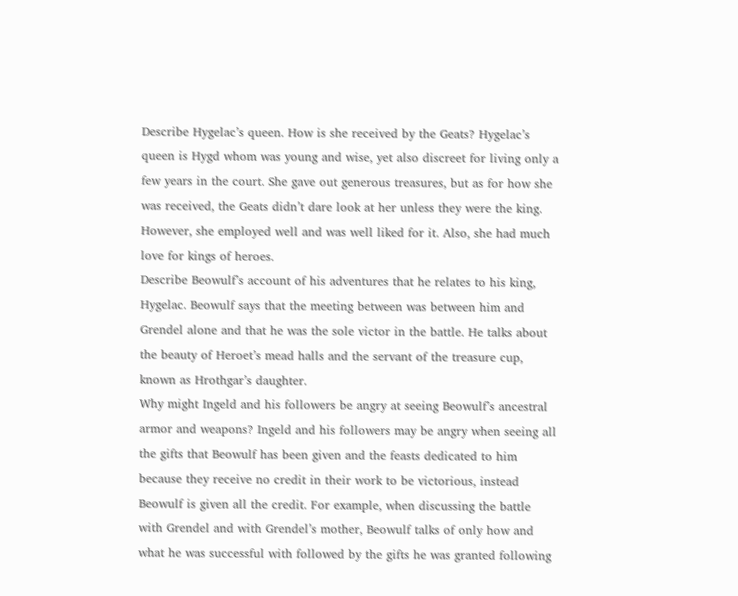Describe Hygelac’s queen. How is she received by the Geats? Hygelac’s queen is Hygd whom was young and wise, yet also discreet for living only a few years in the court. She gave out generous treasures, but as for how she was received, the Geats didn’t dare look at her unless they were the king. However, she employed well and was well liked for it. Also, she had much love for kings of heroes.
Describe Beowulf’s account of his adventures that he relates to his king, Hygelac. Beowulf says that the meeting between was between him and Grendel alone and that he was the sole victor in the battle. He talks about the beauty of Heroet’s mead halls and the servant of the treasure cup, known as Hrothgar’s daughter.
Why might Ingeld and his followers be angry at seeing Beowulf’s ancestral armor and weapons? Ingeld and his followers may be angry when seeing all the gifts that Beowulf has been given and the feasts dedicated to him because they receive no credit in their work to be victorious, instead Beowulf is given all the credit. For example, when discussing the battle with Grendel and with Grendel’s mother, Beowulf talks of only how and what he was successful with followed by the gifts he was granted following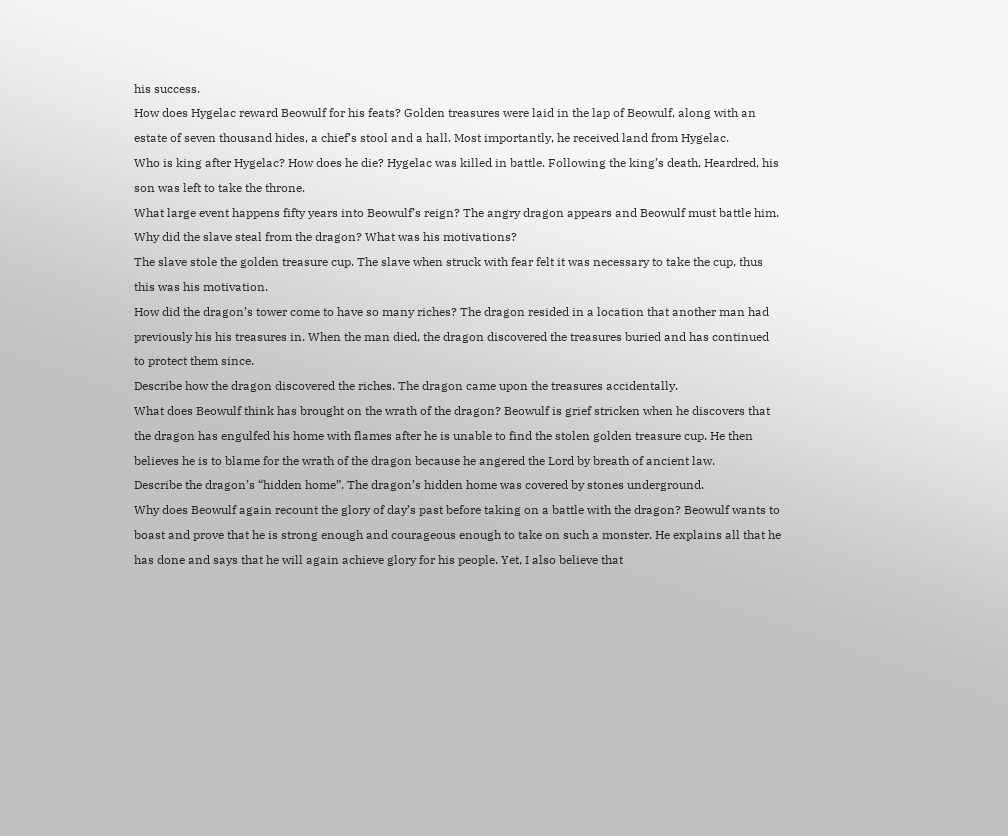his success.
How does Hygelac reward Beowulf for his feats? Golden treasures were laid in the lap of Beowulf, along with an estate of seven thousand hides, a chief’s stool and a hall. Most importantly, he received land from Hygelac.
Who is king after Hygelac? How does he die? Hygelac was killed in battle. Following the king’s death, Heardred, his son was left to take the throne.
What large event happens fifty years into Beowulf’s reign? The angry dragon appears and Beowulf must battle him.
Why did the slave steal from the dragon? What was his motivations?
The slave stole the golden treasure cup. The slave when struck with fear felt it was necessary to take the cup, thus this was his motivation.
How did the dragon’s tower come to have so many riches? The dragon resided in a location that another man had previously his his treasures in. When the man died, the dragon discovered the treasures buried and has continued to protect them since.
Describe how the dragon discovered the riches. The dragon came upon the treasures accidentally.
What does Beowulf think has brought on the wrath of the dragon? Beowulf is grief stricken when he discovers that the dragon has engulfed his home with flames after he is unable to find the stolen golden treasure cup. He then believes he is to blame for the wrath of the dragon because he angered the Lord by breath of ancient law.
Describe the dragon’s “hidden home”. The dragon’s hidden home was covered by stones underground.
Why does Beowulf again recount the glory of day’s past before taking on a battle with the dragon? Beowulf wants to boast and prove that he is strong enough and courageous enough to take on such a monster. He explains all that he has done and says that he will again achieve glory for his people. Yet, I also believe that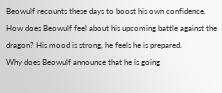Beowulf recounts these days to boost his own confidence.
How does Beowulf feel about his upcoming battle against the dragon? His mood is strong, he feels he is prepared.
Why does Beowulf announce that he is going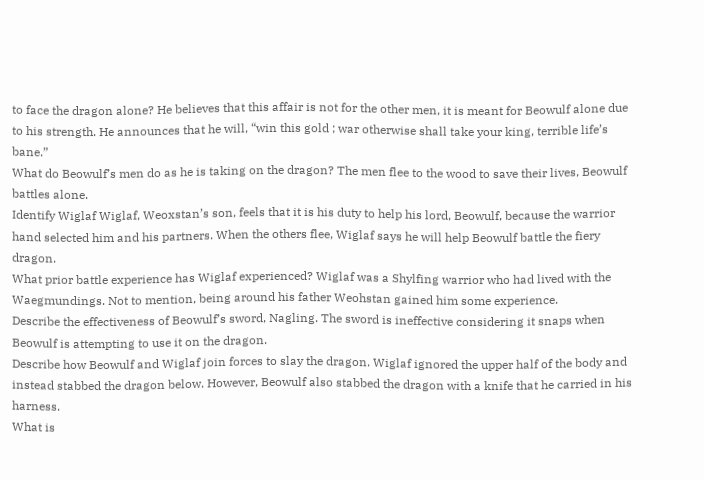to face the dragon alone? He believes that this affair is not for the other men, it is meant for Beowulf alone due to his strength. He announces that he will, “win this gold ; war otherwise shall take your king, terrible life’s bane.”
What do Beowulf’s men do as he is taking on the dragon? The men flee to the wood to save their lives, Beowulf battles alone.
Identify Wiglaf Wiglaf, Weoxstan’s son, feels that it is his duty to help his lord, Beowulf, because the warrior hand selected him and his partners. When the others flee, Wiglaf says he will help Beowulf battle the fiery dragon.
What prior battle experience has Wiglaf experienced? Wiglaf was a Shylfing warrior who had lived with the Waegmundings. Not to mention, being around his father Weohstan gained him some experience.
Describe the effectiveness of Beowulf’s sword, Nagling. The sword is ineffective considering it snaps when Beowulf is attempting to use it on the dragon.
Describe how Beowulf and Wiglaf join forces to slay the dragon. Wiglaf ignored the upper half of the body and instead stabbed the dragon below. However, Beowulf also stabbed the dragon with a knife that he carried in his harness.
What is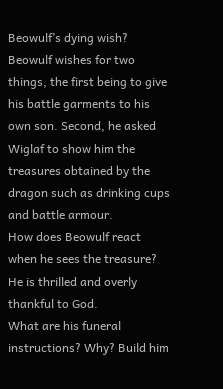Beowulf’s dying wish? Beowulf wishes for two things, the first being to give his battle garments to his own son. Second, he asked Wiglaf to show him the treasures obtained by the dragon such as drinking cups and battle armour.
How does Beowulf react when he sees the treasure? He is thrilled and overly thankful to God.
What are his funeral instructions? Why? Build him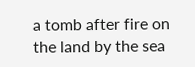a tomb after fire on the land by the sea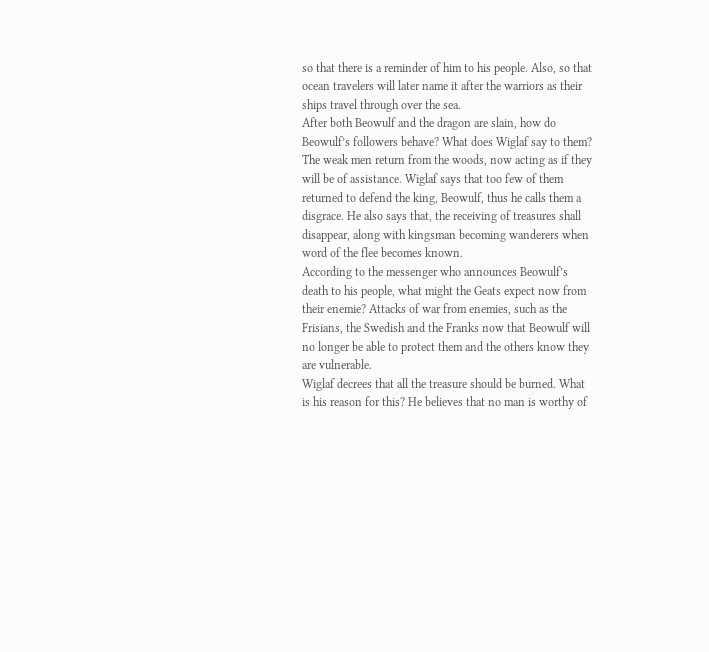so that there is a reminder of him to his people. Also, so that ocean travelers will later name it after the warriors as their ships travel through over the sea.
After both Beowulf and the dragon are slain, how do Beowulf’s followers behave? What does Wiglaf say to them? The weak men return from the woods, now acting as if they will be of assistance. Wiglaf says that too few of them returned to defend the king, Beowulf, thus he calls them a disgrace. He also says that, the receiving of treasures shall disappear, along with kingsman becoming wanderers when word of the flee becomes known.
According to the messenger who announces Beowulf’s death to his people, what might the Geats expect now from their enemie? Attacks of war from enemies, such as the Frisians, the Swedish and the Franks now that Beowulf will no longer be able to protect them and the others know they are vulnerable.
Wiglaf decrees that all the treasure should be burned. What is his reason for this? He believes that no man is worthy of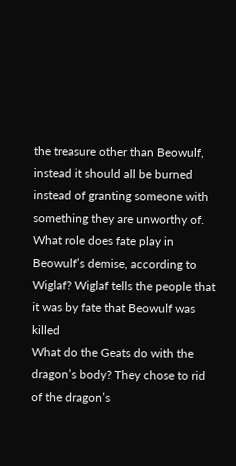the treasure other than Beowulf, instead it should all be burned instead of granting someone with something they are unworthy of.
What role does fate play in Beowulf’s demise, according to Wiglaf? Wiglaf tells the people that it was by fate that Beowulf was killed
What do the Geats do with the dragon’s body? They chose to rid of the dragon’s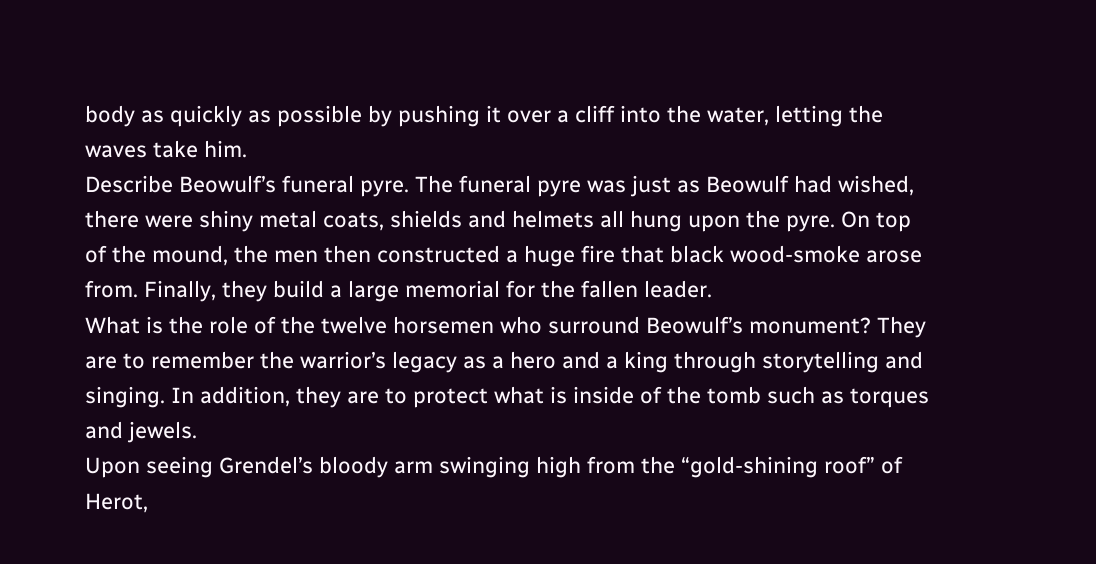body as quickly as possible by pushing it over a cliff into the water, letting the waves take him.
Describe Beowulf’s funeral pyre. The funeral pyre was just as Beowulf had wished, there were shiny metal coats, shields and helmets all hung upon the pyre. On top of the mound, the men then constructed a huge fire that black wood-smoke arose from. Finally, they build a large memorial for the fallen leader.
What is the role of the twelve horsemen who surround Beowulf’s monument? They are to remember the warrior’s legacy as a hero and a king through storytelling and singing. In addition, they are to protect what is inside of the tomb such as torques and jewels.
Upon seeing Grendel’s bloody arm swinging high from the “gold-shining roof” of Herot,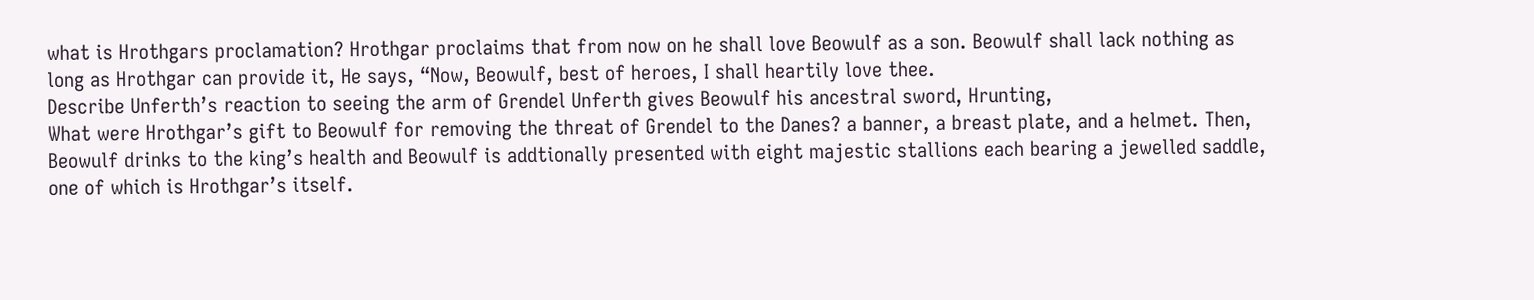what is Hrothgars proclamation? Hrothgar proclaims that from now on he shall love Beowulf as a son. Beowulf shall lack nothing as long as Hrothgar can provide it, He says, “Now, Beowulf, best of heroes, I shall heartily love thee.
Describe Unferth’s reaction to seeing the arm of Grendel Unferth gives Beowulf his ancestral sword, Hrunting,
What were Hrothgar’s gift to Beowulf for removing the threat of Grendel to the Danes? a banner, a breast plate, and a helmet. Then, Beowulf drinks to the king’s health and Beowulf is addtionally presented with eight majestic stallions each bearing a jewelled saddle, one of which is Hrothgar’s itself.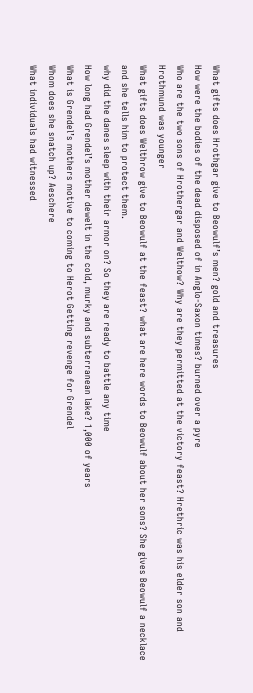What gifts does Hrothgar give to Beowulf’s men? gold and treasures
How were the bodies of the dead disposed of in Anglo-Saxon times? burned over a pyre
Who are the two sons of Hrothergar and Welthow? Why are they permitted at the victory feast? Hrethric was his elder son and Hrothmund was younger
What gifts does Welthrow give to Beowulf at the feast? what are here words to Beowulf about her sons? She gives Beowulf a necklace and she tells him to protect them.
why did the danes sleep with their armor on? So they are ready to battle any time
How long had Grendel’s mother dewelt in the cold, murky and subterranean lake? 1,000 of years
What is Grendel’s mothers motive to coming to Herot Getting revenge for Grendel
Whom does she snatch up? Aeschere
What individuals had witnessed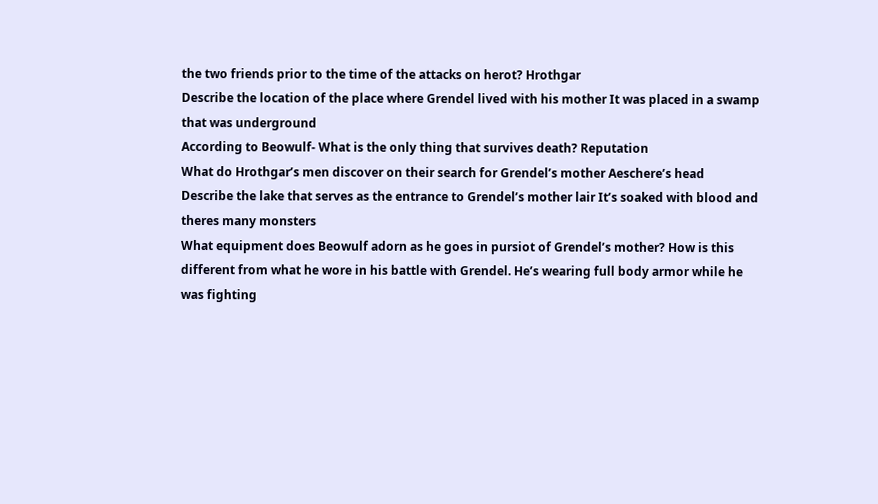the two friends prior to the time of the attacks on herot? Hrothgar
Describe the location of the place where Grendel lived with his mother It was placed in a swamp that was underground
According to Beowulf- What is the only thing that survives death? Reputation
What do Hrothgar’s men discover on their search for Grendel’s mother Aeschere’s head
Describe the lake that serves as the entrance to Grendel’s mother lair It’s soaked with blood and theres many monsters
What equipment does Beowulf adorn as he goes in pursiot of Grendel’s mother? How is this different from what he wore in his battle with Grendel. He’s wearing full body armor while he was fighting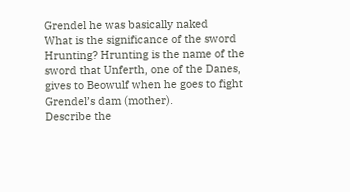Grendel he was basically naked
What is the significance of the sword Hrunting? Hrunting is the name of the sword that Unferth, one of the Danes, gives to Beowulf when he goes to fight Grendel’s dam (mother).
Describe the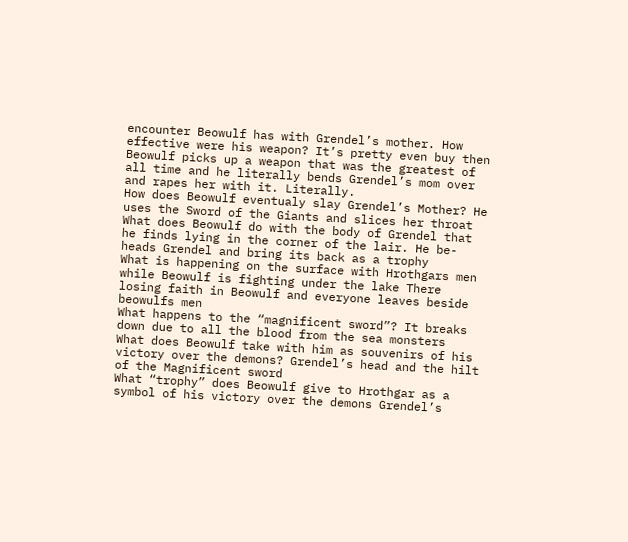encounter Beowulf has with Grendel’s mother. How effective were his weapon? It’s pretty even buy then Beowulf picks up a weapon that was the greatest of all time and he literally bends Grendel’s mom over and rapes her with it. Literally.
How does Beowulf eventualy slay Grendel’s Mother? He uses the Sword of the Giants and slices her throat
What does Beowulf do with the body of Grendel that he finds lying in the corner of the lair. He be-heads Grendel and bring its back as a trophy
What is happening on the surface with Hrothgars men while Beowulf is fighting under the lake There losing faith in Beowulf and everyone leaves beside beowulfs men
What happens to the “magnificent sword”? It breaks down due to all the blood from the sea monsters
What does Beowulf take with him as souvenirs of his victory over the demons? Grendel’s head and the hilt of the Magnificent sword
What “trophy” does Beowulf give to Hrothgar as a symbol of his victory over the demons Grendel’s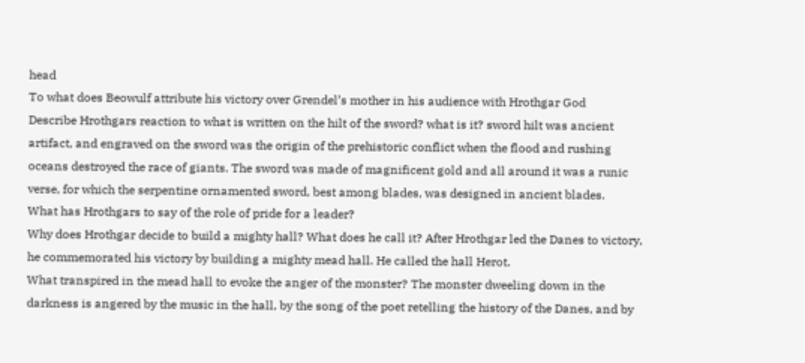head
To what does Beowulf attribute his victory over Grendel’s mother in his audience with Hrothgar God
Describe Hrothgars reaction to what is written on the hilt of the sword? what is it? sword hilt was ancient artifact, and engraved on the sword was the origin of the prehistoric conflict when the flood and rushing oceans destroyed the race of giants. The sword was made of magnificent gold and all around it was a runic verse, for which the serpentine ornamented sword, best among blades, was designed in ancient blades.
What has Hrothgars to say of the role of pride for a leader?
Why does Hrothgar decide to build a mighty hall? What does he call it? After Hrothgar led the Danes to victory, he commemorated his victory by building a mighty mead hall. He called the hall Herot.
What transpired in the mead hall to evoke the anger of the monster? The monster dweeling down in the darkness is angered by the music in the hall, by the song of the poet retelling the history of the Danes, and by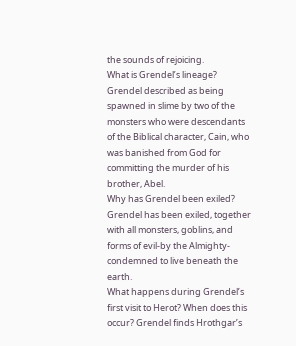the sounds of rejoicing.
What is Grendel’s lineage? Grendel described as being spawned in slime by two of the monsters who were descendants of the Biblical character, Cain, who was banished from God for committing the murder of his brother, Abel.
Why has Grendel been exiled? Grendel has been exiled, together with all monsters, goblins, and forms of evil-by the Almighty- condemned to live beneath the earth.
What happens during Grendel’s first visit to Herot? When does this occur? Grendel finds Hrothgar’s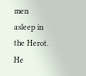men asleep in the Herot. He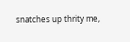snatches up thrity me,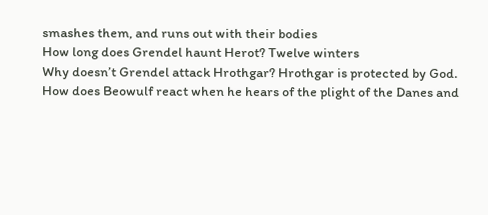smashes them, and runs out with their bodies
How long does Grendel haunt Herot? Twelve winters
Why doesn’t Grendel attack Hrothgar? Hrothgar is protected by God.
How does Beowulf react when he hears of the plight of the Danes and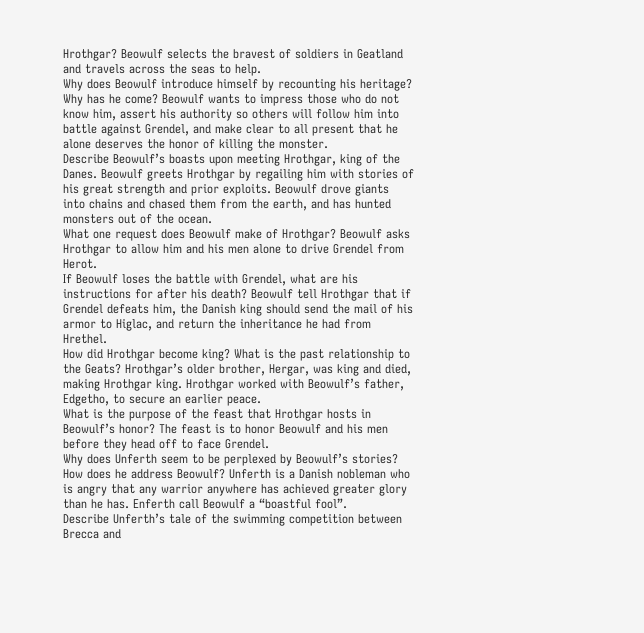Hrothgar? Beowulf selects the bravest of soldiers in Geatland and travels across the seas to help.
Why does Beowulf introduce himself by recounting his heritage? Why has he come? Beowulf wants to impress those who do not know him, assert his authority so others will follow him into battle against Grendel, and make clear to all present that he alone deserves the honor of killing the monster.
Describe Beowulf’s boasts upon meeting Hrothgar, king of the Danes. Beowulf greets Hrothgar by regailing him with stories of his great strength and prior exploits. Beowulf drove giants into chains and chased them from the earth, and has hunted monsters out of the ocean.
What one request does Beowulf make of Hrothgar? Beowulf asks Hrothgar to allow him and his men alone to drive Grendel from Herot.
If Beowulf loses the battle with Grendel, what are his instructions for after his death? Beowulf tell Hrothgar that if Grendel defeats him, the Danish king should send the mail of his armor to Higlac, and return the inheritance he had from Hrethel.
How did Hrothgar become king? What is the past relationship to the Geats? Hrothgar’s older brother, Hergar, was king and died, making Hrothgar king. Hrothgar worked with Beowulf’s father, Edgetho, to secure an earlier peace.
What is the purpose of the feast that Hrothgar hosts in Beowulf’s honor? The feast is to honor Beowulf and his men before they head off to face Grendel.
Why does Unferth seem to be perplexed by Beowulf’s stories? How does he address Beowulf? Unferth is a Danish nobleman who is angry that any warrior anywhere has achieved greater glory than he has. Enferth call Beowulf a “boastful fool”.
Describe Unferth’s tale of the swimming competition between Brecca and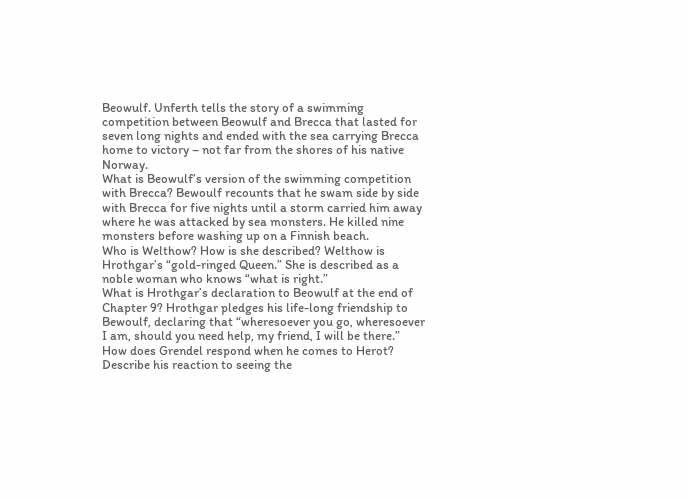Beowulf. Unferth tells the story of a swimming competition between Beowulf and Brecca that lasted for seven long nights and ended with the sea carrying Brecca home to victory – not far from the shores of his native Norway.
What is Beowulf’s version of the swimming competition with Brecca? Bewoulf recounts that he swam side by side with Brecca for five nights until a storm carried him away where he was attacked by sea monsters. He killed nine monsters before washing up on a Finnish beach.
Who is Welthow? How is she described? Welthow is Hrothgar’s “gold-ringed Queen.” She is described as a noble woman who knows “what is right.”
What is Hrothgar’s declaration to Beowulf at the end of Chapter 9? Hrothgar pledges his life-long friendship to Bewoulf, declaring that “wheresoever you go, wheresoever I am, should you need help, my friend, I will be there.”
How does Grendel respond when he comes to Herot? Describe his reaction to seeing the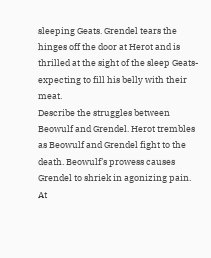sleeping Geats. Grendel tears the hinges off the door at Herot and is thrilled at the sight of the sleep Geats- expecting to fill his belly with their meat.
Describe the struggles between Beowulf and Grendel. Herot trembles as Beowulf and Grendel fight to the death. Beowulf’s prowess causes Grendel to shriek in agonizing pain.
At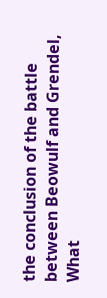the conclusion of the battle between Beowulf and Grendel, What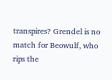transpires? Grendel is no match for Beowulf, who rips the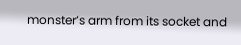monster’s arm from its socket and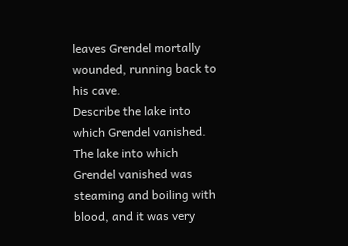leaves Grendel mortally wounded, running back to his cave.
Describe the lake into which Grendel vanished. The lake into which Grendel vanished was steaming and boiling with blood, and it was very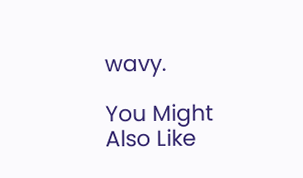wavy.

You Might Also Like